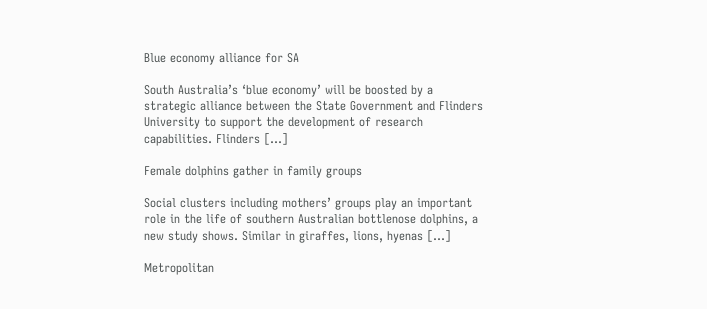Blue economy alliance for SA

South Australia’s ‘blue economy’ will be boosted by a strategic alliance between the State Government and Flinders University to support the development of research capabilities. Flinders […]

Female dolphins gather in family groups

Social clusters including mothers’ groups play an important role in the life of southern Australian bottlenose dolphins, a new study shows. Similar in giraffes, lions, hyenas […]

Metropolitan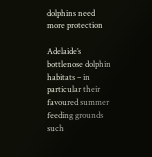dolphins need more protection

Adelaide’s bottlenose dolphin habitats – in particular their favoured summer feeding grounds such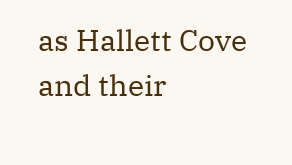as Hallett Cove and their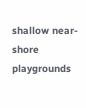shallow near-shore playgrounds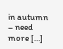in autumn – need more […]